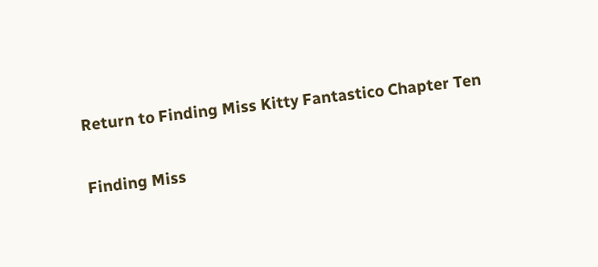Return to Finding Miss Kitty Fantastico Chapter Ten

Finding Miss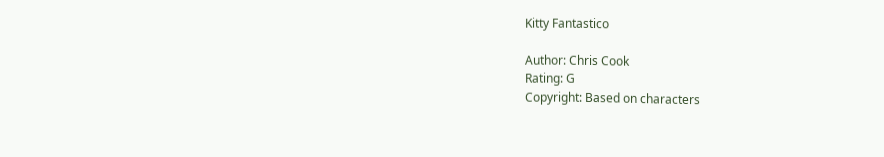Kitty Fantastico

Author: Chris Cook
Rating: G
Copyright: Based on characters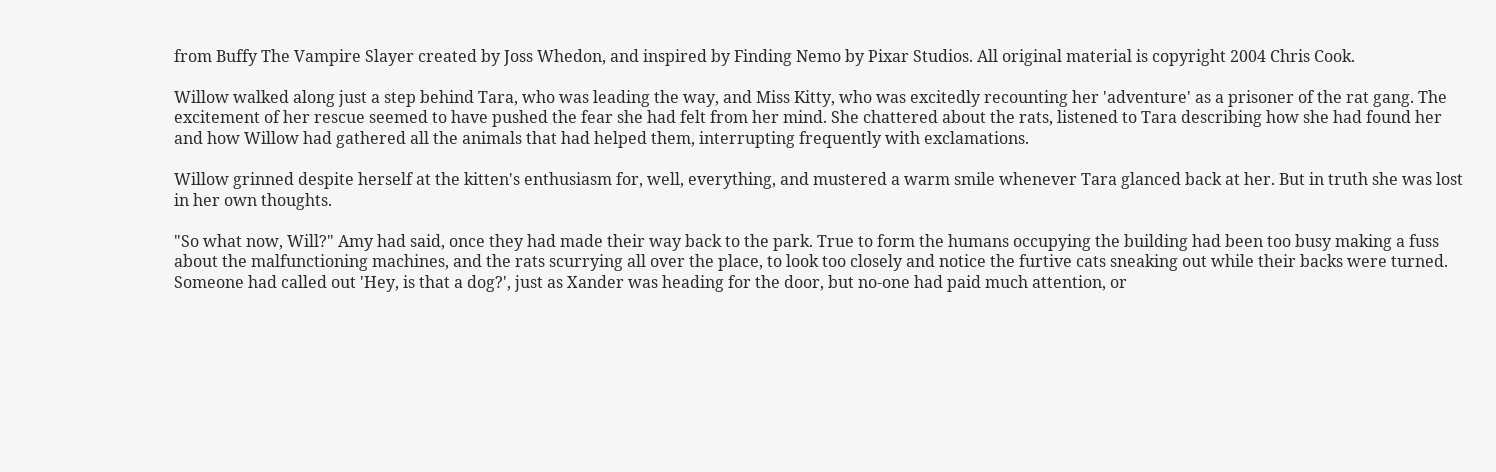from Buffy The Vampire Slayer created by Joss Whedon, and inspired by Finding Nemo by Pixar Studios. All original material is copyright 2004 Chris Cook.

Willow walked along just a step behind Tara, who was leading the way, and Miss Kitty, who was excitedly recounting her 'adventure' as a prisoner of the rat gang. The excitement of her rescue seemed to have pushed the fear she had felt from her mind. She chattered about the rats, listened to Tara describing how she had found her and how Willow had gathered all the animals that had helped them, interrupting frequently with exclamations.

Willow grinned despite herself at the kitten's enthusiasm for, well, everything, and mustered a warm smile whenever Tara glanced back at her. But in truth she was lost in her own thoughts.

"So what now, Will?" Amy had said, once they had made their way back to the park. True to form the humans occupying the building had been too busy making a fuss about the malfunctioning machines, and the rats scurrying all over the place, to look too closely and notice the furtive cats sneaking out while their backs were turned. Someone had called out 'Hey, is that a dog?', just as Xander was heading for the door, but no-one had paid much attention, or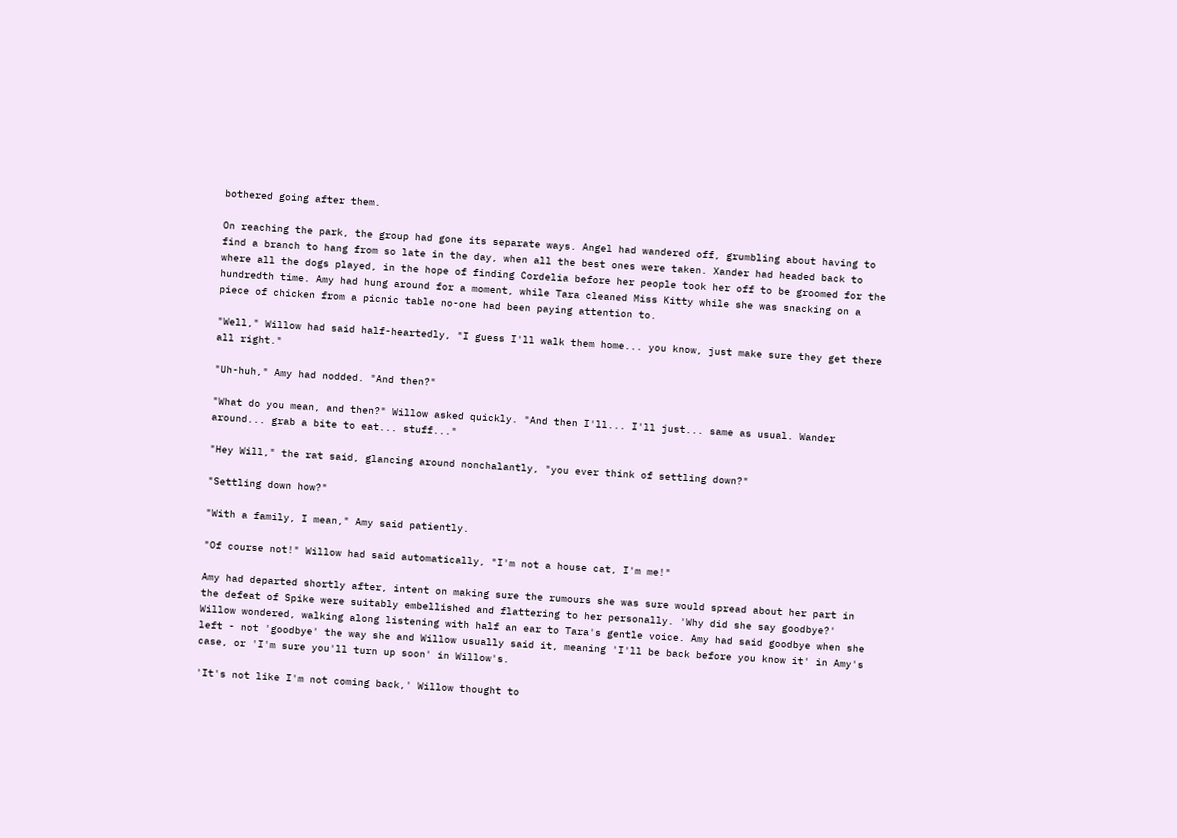bothered going after them.

On reaching the park, the group had gone its separate ways. Angel had wandered off, grumbling about having to find a branch to hang from so late in the day, when all the best ones were taken. Xander had headed back to where all the dogs played, in the hope of finding Cordelia before her people took her off to be groomed for the hundredth time. Amy had hung around for a moment, while Tara cleaned Miss Kitty while she was snacking on a piece of chicken from a picnic table no-one had been paying attention to.

"Well," Willow had said half-heartedly, "I guess I'll walk them home... you know, just make sure they get there all right."

"Uh-huh," Amy had nodded. "And then?"

"What do you mean, and then?" Willow asked quickly. "And then I'll... I'll just... same as usual. Wander around... grab a bite to eat... stuff..."

"Hey Will," the rat said, glancing around nonchalantly, "you ever think of settling down?"

"Settling down how?"

"With a family, I mean," Amy said patiently.

"Of course not!" Willow had said automatically, "I'm not a house cat, I'm me!"

Amy had departed shortly after, intent on making sure the rumours she was sure would spread about her part in the defeat of Spike were suitably embellished and flattering to her personally. 'Why did she say goodbye?' Willow wondered, walking along listening with half an ear to Tara's gentle voice. Amy had said goodbye when she left - not 'goodbye' the way she and Willow usually said it, meaning 'I'll be back before you know it' in Amy's case, or 'I'm sure you'll turn up soon' in Willow's.

'It's not like I'm not coming back,' Willow thought to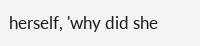herself, 'why did she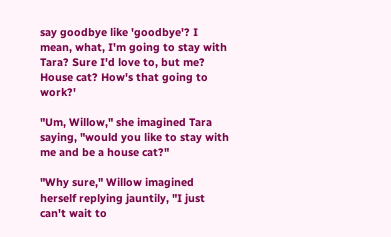say goodbye like 'goodbye'? I mean, what, I'm going to stay with Tara? Sure I'd love to, but me? House cat? How's that going to work?'

"Um, Willow," she imagined Tara saying, "would you like to stay with me and be a house cat?"

"Why sure," Willow imagined herself replying jauntily, "I just can't wait to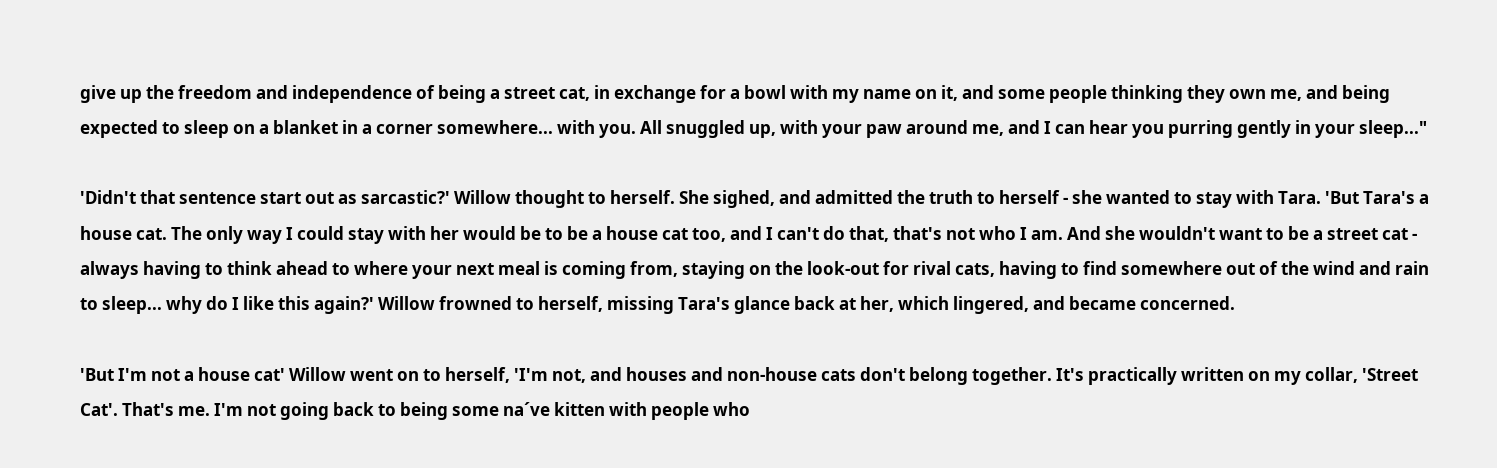give up the freedom and independence of being a street cat, in exchange for a bowl with my name on it, and some people thinking they own me, and being expected to sleep on a blanket in a corner somewhere... with you. All snuggled up, with your paw around me, and I can hear you purring gently in your sleep..."

'Didn't that sentence start out as sarcastic?' Willow thought to herself. She sighed, and admitted the truth to herself - she wanted to stay with Tara. 'But Tara's a house cat. The only way I could stay with her would be to be a house cat too, and I can't do that, that's not who I am. And she wouldn't want to be a street cat - always having to think ahead to where your next meal is coming from, staying on the look-out for rival cats, having to find somewhere out of the wind and rain to sleep... why do I like this again?' Willow frowned to herself, missing Tara's glance back at her, which lingered, and became concerned.

'But I'm not a house cat' Willow went on to herself, 'I'm not, and houses and non-house cats don't belong together. It's practically written on my collar, 'Street Cat'. That's me. I'm not going back to being some na´ve kitten with people who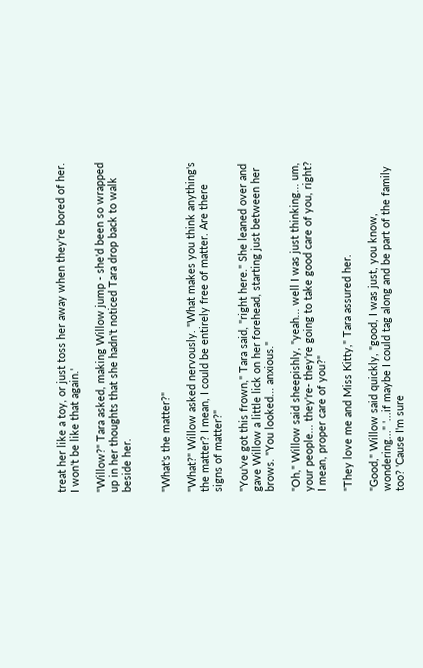treat her like a toy, or just toss her away when they're bored of her. I won't be like that again.'

"Willow?" Tara asked, making Willow jump - she'd been so wrapped up in her thoughts that she hadn't noticed Tara drop back to walk beside her.


"What's the matter?"

"What?" Willow asked nervously. "What makes you think anything's the matter? I mean, I could be entirely free of matter. Are there signs of matter?"

"You've got this frown," Tara said, "right here." She leaned over and gave Willow a little lick on her forehead, starting just between her brows. "You looked... anxious."

"Oh," Willow said sheepishly, "yeah... well I was just thinking... um, your people... they're- they're going to take good care of you, right? I mean, proper care of you?"

"They love me and Miss Kitty," Tara assured her.

"Good," Willow said quickly, "good, I was just, you know, wondering..." '...if maybe I could tag along and be part of the family too? 'Cause I'm sure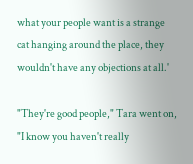what your people want is a strange cat hanging around the place, they wouldn't have any objections at all.'

"They're good people," Tara went on, "I know you haven't really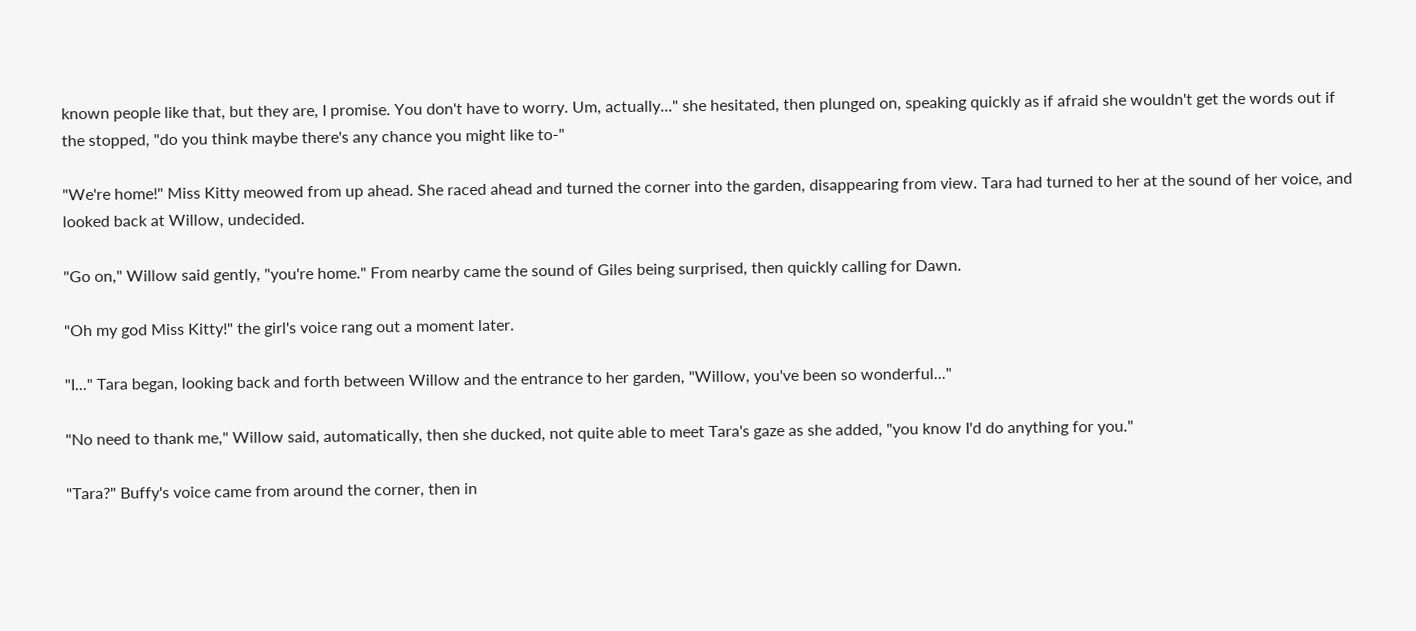known people like that, but they are, I promise. You don't have to worry. Um, actually..." she hesitated, then plunged on, speaking quickly as if afraid she wouldn't get the words out if the stopped, "do you think maybe there's any chance you might like to-"

"We're home!" Miss Kitty meowed from up ahead. She raced ahead and turned the corner into the garden, disappearing from view. Tara had turned to her at the sound of her voice, and looked back at Willow, undecided.

"Go on," Willow said gently, "you're home." From nearby came the sound of Giles being surprised, then quickly calling for Dawn.

"Oh my god Miss Kitty!" the girl's voice rang out a moment later.

"I..." Tara began, looking back and forth between Willow and the entrance to her garden, "Willow, you've been so wonderful..."

"No need to thank me," Willow said, automatically, then she ducked, not quite able to meet Tara's gaze as she added, "you know I'd do anything for you."

"Tara?" Buffy's voice came from around the corner, then in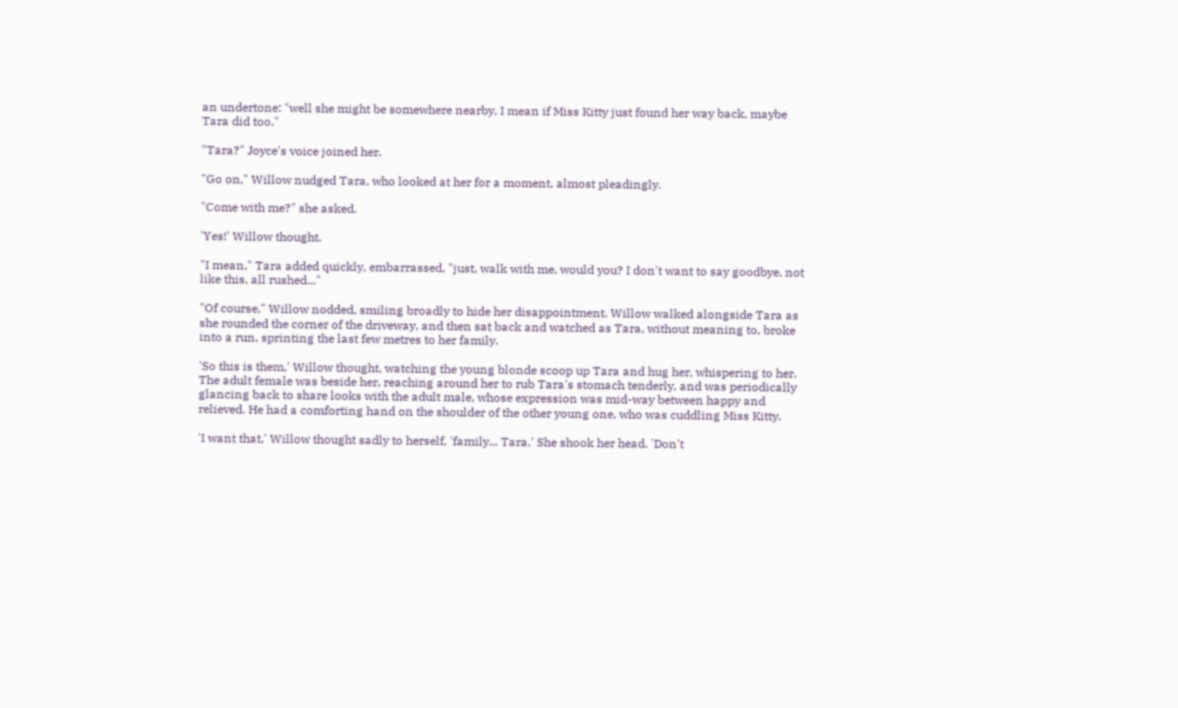an undertone: "well she might be somewhere nearby, I mean if Miss Kitty just found her way back, maybe Tara did too."

"Tara?" Joyce's voice joined her.

"Go on," Willow nudged Tara, who looked at her for a moment, almost pleadingly.

"Come with me?" she asked.

'Yes!' Willow thought.

"I mean," Tara added quickly, embarrassed, "just, walk with me, would you? I don't want to say goodbye, not like this, all rushed..."

"Of course," Willow nodded, smiling broadly to hide her disappointment. Willow walked alongside Tara as she rounded the corner of the driveway, and then sat back and watched as Tara, without meaning to, broke into a run, sprinting the last few metres to her family.

'So this is them,' Willow thought, watching the young blonde scoop up Tara and hug her, whispering to her. The adult female was beside her, reaching around her to rub Tara's stomach tenderly, and was periodically glancing back to share looks with the adult male, whose expression was mid-way between happy and relieved. He had a comforting hand on the shoulder of the other young one, who was cuddling Miss Kitty.

'I want that,' Willow thought sadly to herself, 'family... Tara.' She shook her head. 'Don't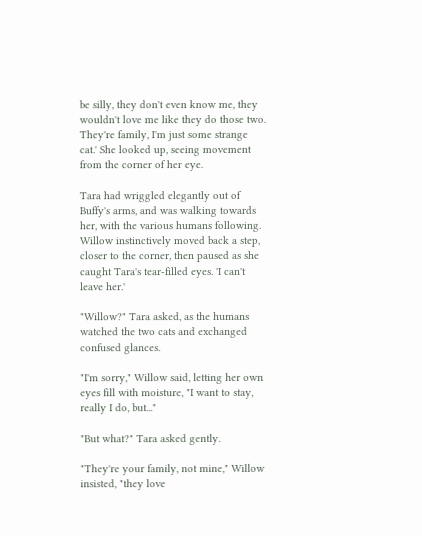be silly, they don't even know me, they wouldn't love me like they do those two. They're family, I'm just some strange cat.' She looked up, seeing movement from the corner of her eye.

Tara had wriggled elegantly out of Buffy's arms, and was walking towards her, with the various humans following. Willow instinctively moved back a step, closer to the corner, then paused as she caught Tara's tear-filled eyes. 'I can't leave her.'

"Willow?" Tara asked, as the humans watched the two cats and exchanged confused glances.

"I'm sorry," Willow said, letting her own eyes fill with moisture, "I want to stay, really I do, but..."

"But what?" Tara asked gently.

"They're your family, not mine," Willow insisted, "they love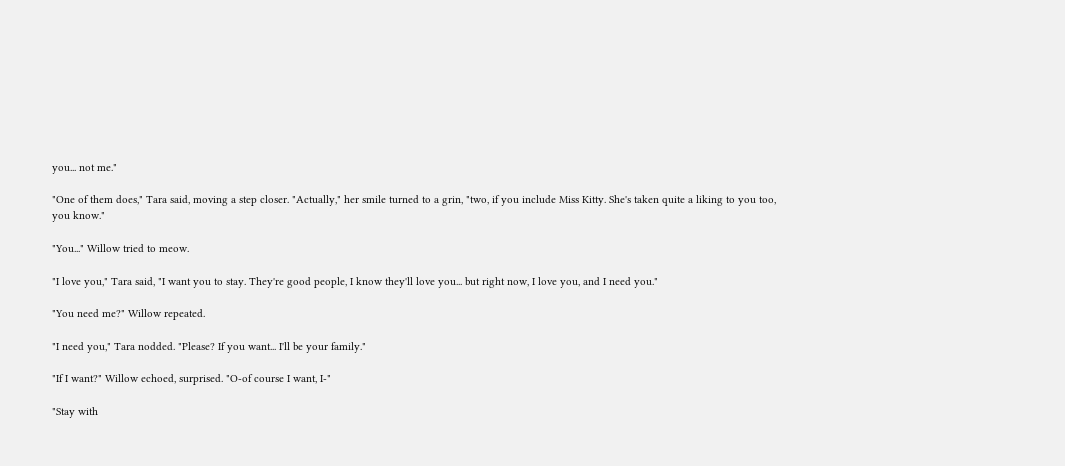you... not me."

"One of them does," Tara said, moving a step closer. "Actually," her smile turned to a grin, "two, if you include Miss Kitty. She's taken quite a liking to you too, you know."

"You..." Willow tried to meow.

"I love you," Tara said, "I want you to stay. They're good people, I know they'll love you... but right now, I love you, and I need you."

"You need me?" Willow repeated.

"I need you," Tara nodded. "Please? If you want... I'll be your family."

"If I want?" Willow echoed, surprised. "O-of course I want, I-"

"Stay with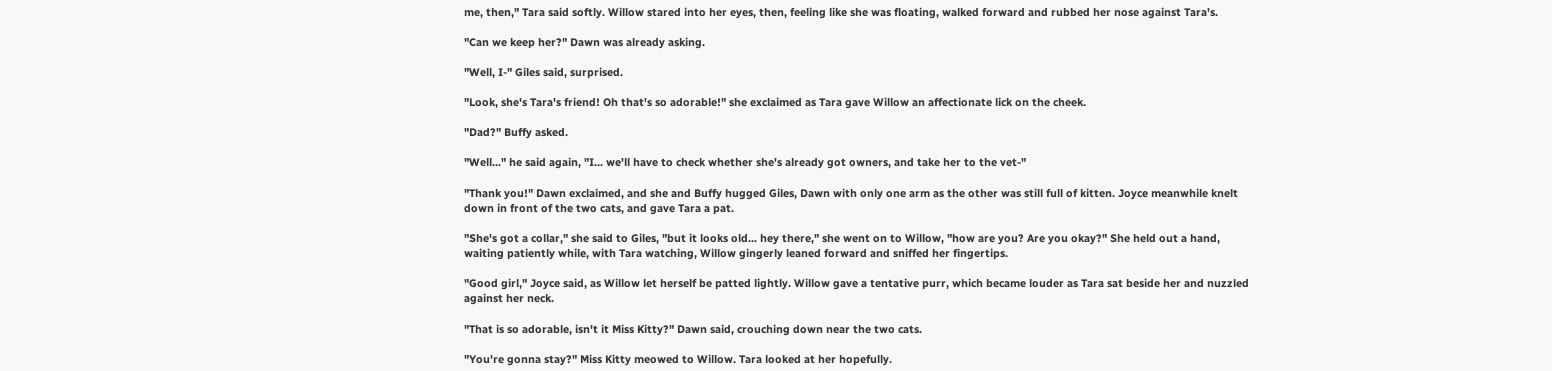me, then," Tara said softly. Willow stared into her eyes, then, feeling like she was floating, walked forward and rubbed her nose against Tara's.

"Can we keep her?" Dawn was already asking.

"Well, I-" Giles said, surprised.

"Look, she's Tara's friend! Oh that's so adorable!" she exclaimed as Tara gave Willow an affectionate lick on the cheek.

"Dad?" Buffy asked.

"Well..." he said again, "I... we'll have to check whether she's already got owners, and take her to the vet-"

"Thank you!" Dawn exclaimed, and she and Buffy hugged Giles, Dawn with only one arm as the other was still full of kitten. Joyce meanwhile knelt down in front of the two cats, and gave Tara a pat.

"She's got a collar," she said to Giles, "but it looks old... hey there," she went on to Willow, "how are you? Are you okay?" She held out a hand, waiting patiently while, with Tara watching, Willow gingerly leaned forward and sniffed her fingertips.

"Good girl," Joyce said, as Willow let herself be patted lightly. Willow gave a tentative purr, which became louder as Tara sat beside her and nuzzled against her neck.

"That is so adorable, isn't it Miss Kitty?" Dawn said, crouching down near the two cats.

"You're gonna stay?" Miss Kitty meowed to Willow. Tara looked at her hopefully.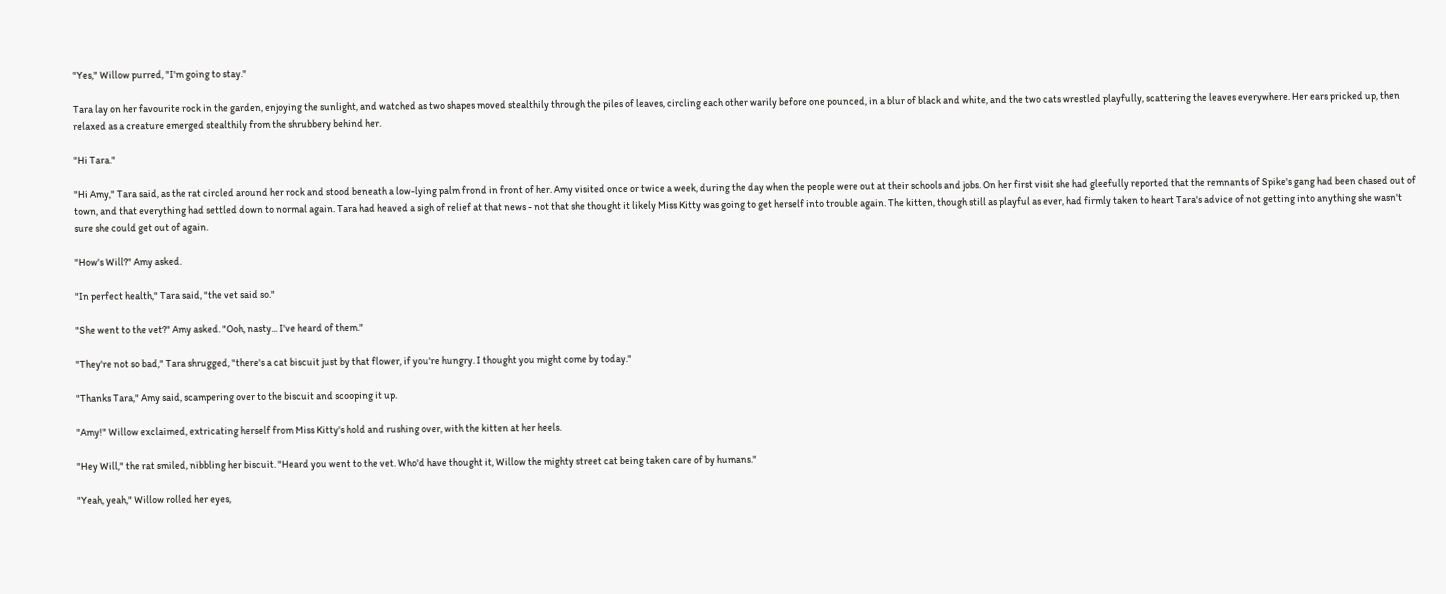"Yes," Willow purred, "I'm going to stay."

Tara lay on her favourite rock in the garden, enjoying the sunlight, and watched as two shapes moved stealthily through the piles of leaves, circling each other warily before one pounced, in a blur of black and white, and the two cats wrestled playfully, scattering the leaves everywhere. Her ears pricked up, then relaxed as a creature emerged stealthily from the shrubbery behind her.

"Hi Tara."

"Hi Amy," Tara said, as the rat circled around her rock and stood beneath a low-lying palm frond in front of her. Amy visited once or twice a week, during the day when the people were out at their schools and jobs. On her first visit she had gleefully reported that the remnants of Spike's gang had been chased out of town, and that everything had settled down to normal again. Tara had heaved a sigh of relief at that news - not that she thought it likely Miss Kitty was going to get herself into trouble again. The kitten, though still as playful as ever, had firmly taken to heart Tara's advice of not getting into anything she wasn't sure she could get out of again.

"How's Will?" Amy asked.

"In perfect health," Tara said, "the vet said so."

"She went to the vet?" Amy asked. "Ooh, nasty... I've heard of them."

"They're not so bad," Tara shrugged, "there's a cat biscuit just by that flower, if you're hungry. I thought you might come by today."

"Thanks Tara," Amy said, scampering over to the biscuit and scooping it up.

"Amy!" Willow exclaimed, extricating herself from Miss Kitty's hold and rushing over, with the kitten at her heels.

"Hey Will," the rat smiled, nibbling her biscuit. "Heard you went to the vet. Who'd have thought it, Willow the mighty street cat being taken care of by humans."

"Yeah, yeah," Willow rolled her eyes,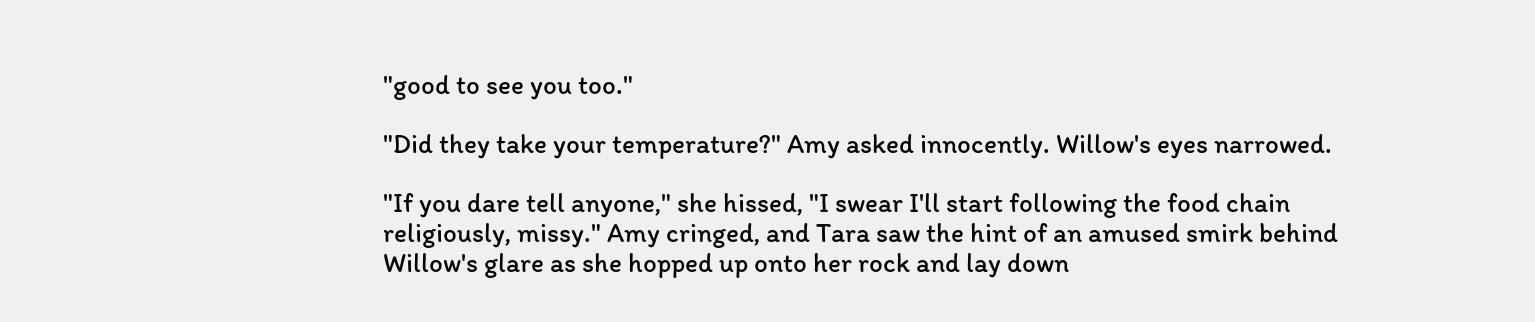"good to see you too."

"Did they take your temperature?" Amy asked innocently. Willow's eyes narrowed.

"If you dare tell anyone," she hissed, "I swear I'll start following the food chain religiously, missy." Amy cringed, and Tara saw the hint of an amused smirk behind Willow's glare as she hopped up onto her rock and lay down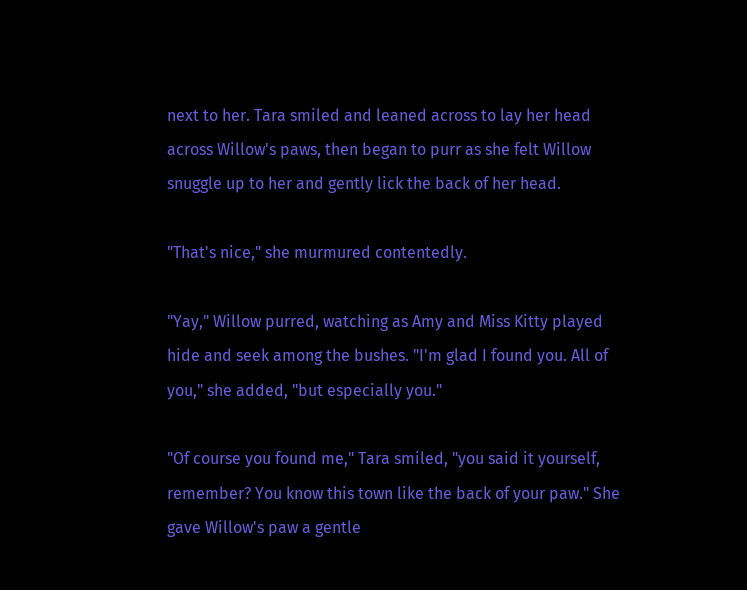next to her. Tara smiled and leaned across to lay her head across Willow's paws, then began to purr as she felt Willow snuggle up to her and gently lick the back of her head.

"That's nice," she murmured contentedly.

"Yay," Willow purred, watching as Amy and Miss Kitty played hide and seek among the bushes. "I'm glad I found you. All of you," she added, "but especially you."

"Of course you found me," Tara smiled, "you said it yourself, remember? You know this town like the back of your paw." She gave Willow's paw a gentle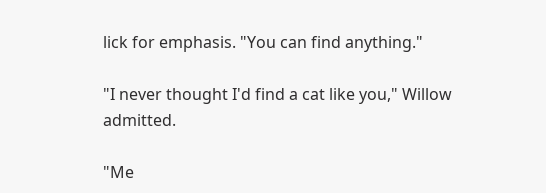lick for emphasis. "You can find anything."

"I never thought I'd find a cat like you," Willow admitted.

"Me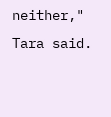neither," Tara said.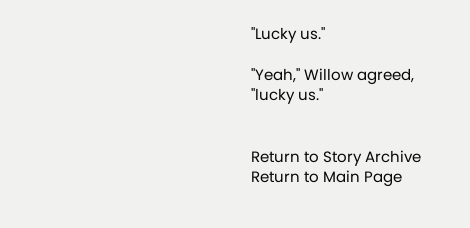"Lucky us."

"Yeah," Willow agreed, "lucky us."


Return to Story Archive
Return to Main Page